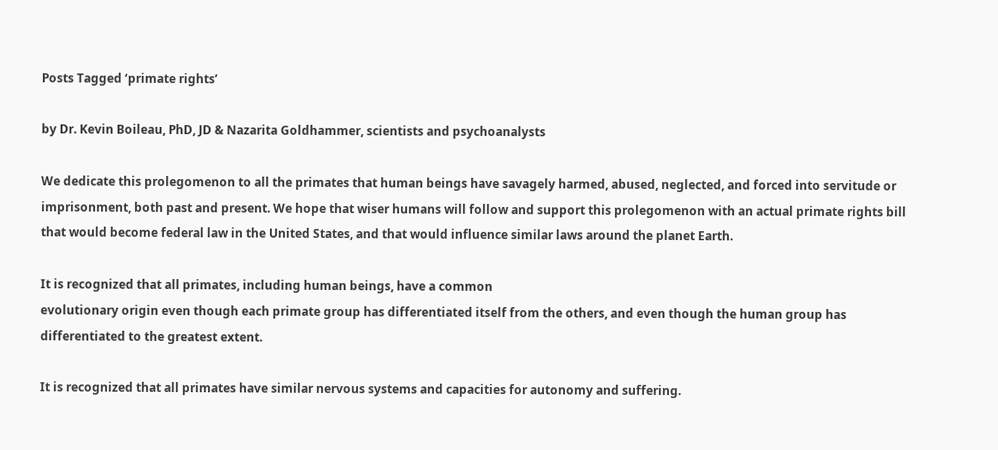Posts Tagged ‘primate rights’

by Dr. Kevin Boileau, PhD, JD & Nazarita Goldhammer, scientists and psychoanalysts

We dedicate this prolegomenon to all the primates that human beings have savagely harmed, abused, neglected, and forced into servitude or imprisonment, both past and present. We hope that wiser humans will follow and support this prolegomenon with an actual primate rights bill that would become federal law in the United States, and that would influence similar laws around the planet Earth.

It is recognized that all primates, including human beings, have a common
evolutionary origin even though each primate group has differentiated itself from the others, and even though the human group has differentiated to the greatest extent.

It is recognized that all primates have similar nervous systems and capacities for autonomy and suffering.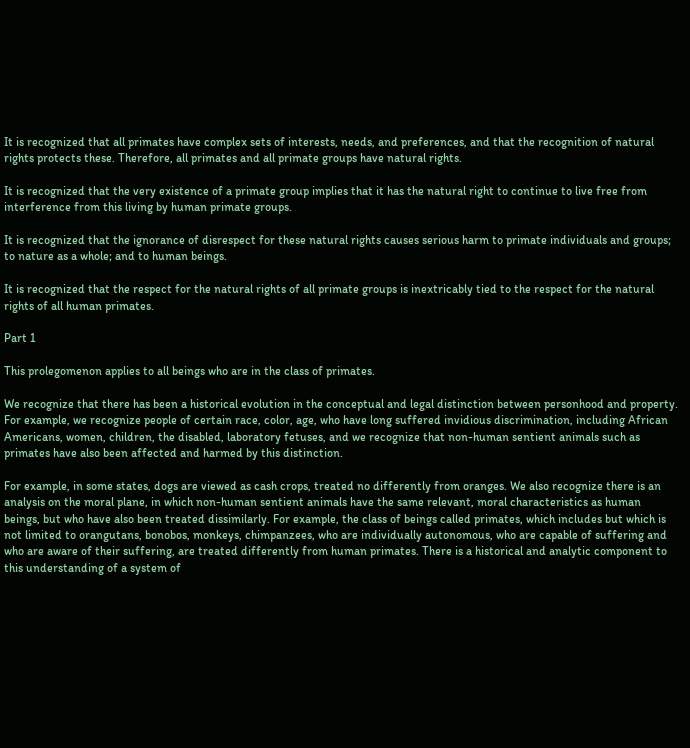It is recognized that all primates have complex sets of interests, needs, and preferences, and that the recognition of natural rights protects these. Therefore, all primates and all primate groups have natural rights.

It is recognized that the very existence of a primate group implies that it has the natural right to continue to live free from interference from this living by human primate groups.

It is recognized that the ignorance of disrespect for these natural rights causes serious harm to primate individuals and groups; to nature as a whole; and to human beings.

It is recognized that the respect for the natural rights of all primate groups is inextricably tied to the respect for the natural rights of all human primates.

Part 1

This prolegomenon applies to all beings who are in the class of primates.

We recognize that there has been a historical evolution in the conceptual and legal distinction between personhood and property. For example, we recognize people of certain race, color, age, who have long suffered invidious discrimination, including African Americans, women, children, the disabled, laboratory fetuses, and we recognize that non-human sentient animals such as primates have also been affected and harmed by this distinction.

For example, in some states, dogs are viewed as cash crops, treated no differently from oranges. We also recognize there is an analysis on the moral plane, in which non-human sentient animals have the same relevant, moral characteristics as human beings, but who have also been treated dissimilarly. For example, the class of beings called primates, which includes but which is not limited to orangutans, bonobos, monkeys, chimpanzees, who are individually autonomous, who are capable of suffering and who are aware of their suffering, are treated differently from human primates. There is a historical and analytic component to this understanding of a system of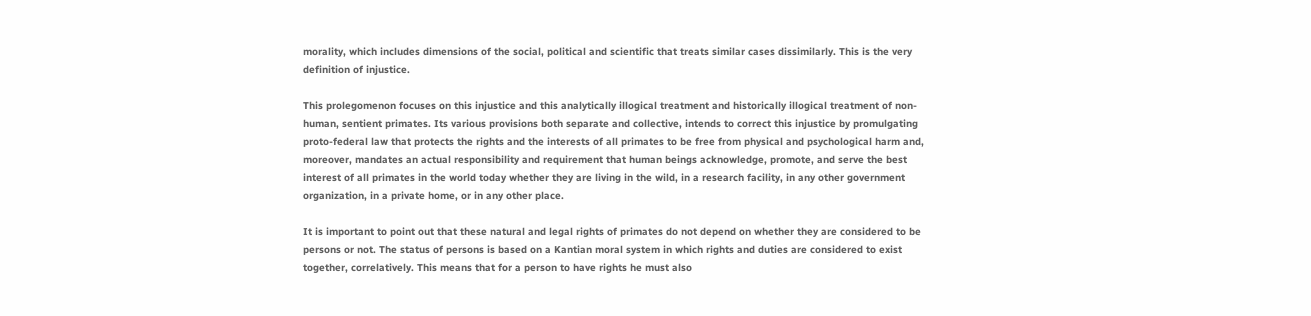morality, which includes dimensions of the social, political and scientific that treats similar cases dissimilarly. This is the very definition of injustice.

This prolegomenon focuses on this injustice and this analytically illogical treatment and historically illogical treatment of non-human, sentient primates. Its various provisions both separate and collective, intends to correct this injustice by promulgating proto-federal law that protects the rights and the interests of all primates to be free from physical and psychological harm and, moreover, mandates an actual responsibility and requirement that human beings acknowledge, promote, and serve the best interest of all primates in the world today whether they are living in the wild, in a research facility, in any other government organization, in a private home, or in any other place.

It is important to point out that these natural and legal rights of primates do not depend on whether they are considered to be persons or not. The status of persons is based on a Kantian moral system in which rights and duties are considered to exist together, correlatively. This means that for a person to have rights he must also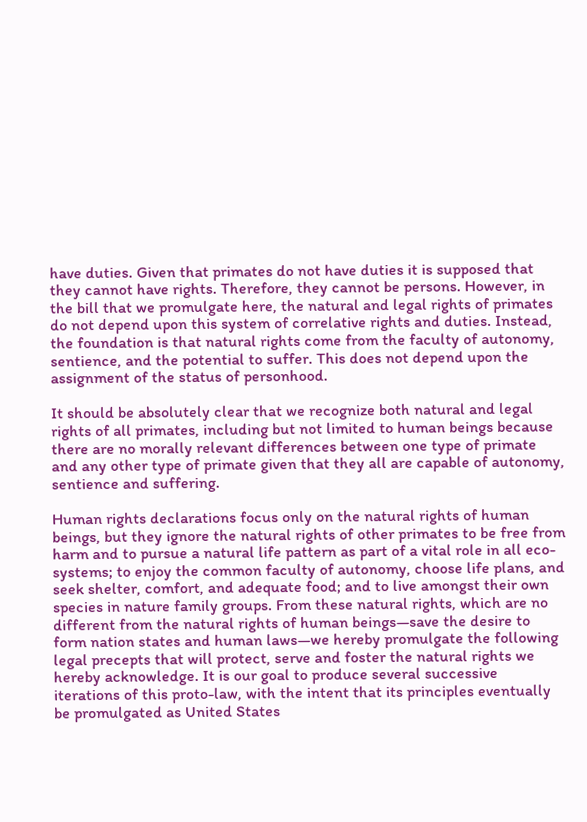have duties. Given that primates do not have duties it is supposed that they cannot have rights. Therefore, they cannot be persons. However, in the bill that we promulgate here, the natural and legal rights of primates do not depend upon this system of correlative rights and duties. Instead, the foundation is that natural rights come from the faculty of autonomy, sentience, and the potential to suffer. This does not depend upon the assignment of the status of personhood.

It should be absolutely clear that we recognize both natural and legal rights of all primates, including but not limited to human beings because there are no morally relevant differences between one type of primate and any other type of primate given that they all are capable of autonomy, sentience and suffering.

Human rights declarations focus only on the natural rights of human beings, but they ignore the natural rights of other primates to be free from harm and to pursue a natural life pattern as part of a vital role in all eco-systems; to enjoy the common faculty of autonomy, choose life plans, and seek shelter, comfort, and adequate food; and to live amongst their own species in nature family groups. From these natural rights, which are no different from the natural rights of human beings—save the desire to form nation states and human laws—we hereby promulgate the following legal precepts that will protect, serve and foster the natural rights we hereby acknowledge. It is our goal to produce several successive iterations of this proto-law, with the intent that its principles eventually be promulgated as United States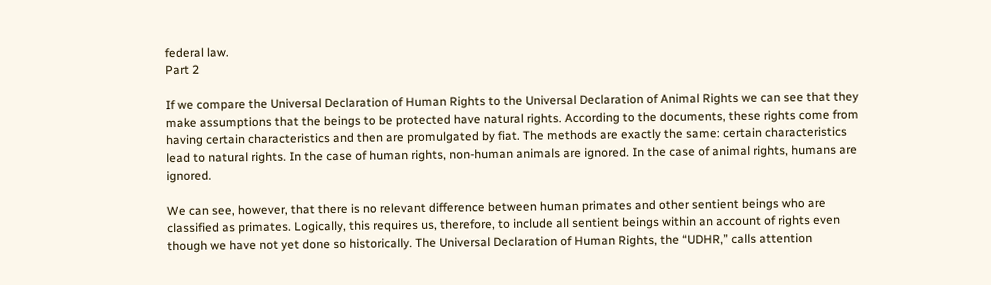federal law.
Part 2

If we compare the Universal Declaration of Human Rights to the Universal Declaration of Animal Rights we can see that they make assumptions that the beings to be protected have natural rights. According to the documents, these rights come from having certain characteristics and then are promulgated by fiat. The methods are exactly the same: certain characteristics lead to natural rights. In the case of human rights, non-human animals are ignored. In the case of animal rights, humans are ignored.

We can see, however, that there is no relevant difference between human primates and other sentient beings who are classified as primates. Logically, this requires us, therefore, to include all sentient beings within an account of rights even though we have not yet done so historically. The Universal Declaration of Human Rights, the “UDHR,” calls attention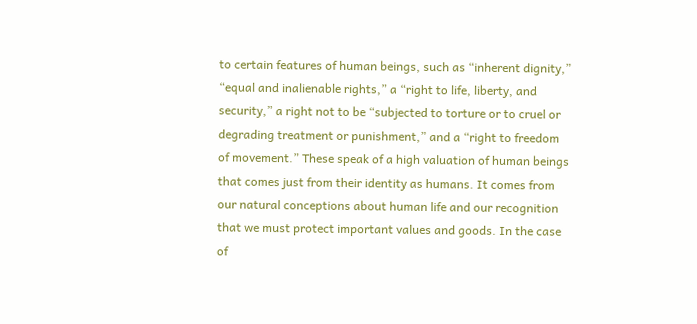to certain features of human beings, such as “inherent dignity,” “equal and inalienable rights,” a “right to life, liberty, and security,” a right not to be “subjected to torture or to cruel or degrading treatment or punishment,” and a “right to freedom of movement.” These speak of a high valuation of human beings that comes just from their identity as humans. It comes from our natural conceptions about human life and our recognition that we must protect important values and goods. In the case of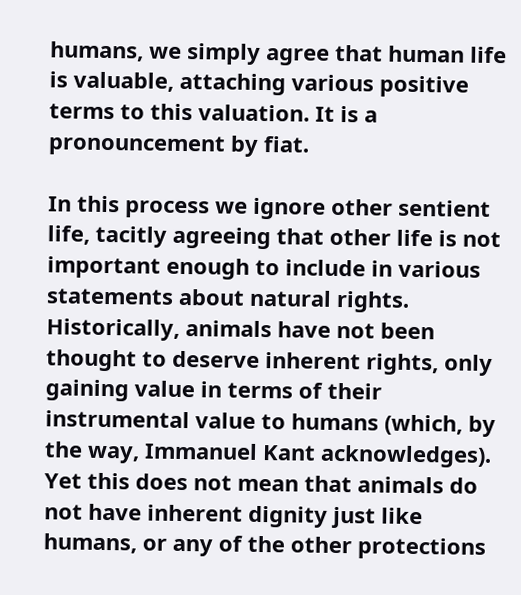humans, we simply agree that human life is valuable, attaching various positive terms to this valuation. It is a pronouncement by fiat.

In this process we ignore other sentient life, tacitly agreeing that other life is not important enough to include in various statements about natural rights. Historically, animals have not been thought to deserve inherent rights, only gaining value in terms of their instrumental value to humans (which, by the way, Immanuel Kant acknowledges). Yet this does not mean that animals do not have inherent dignity just like humans, or any of the other protections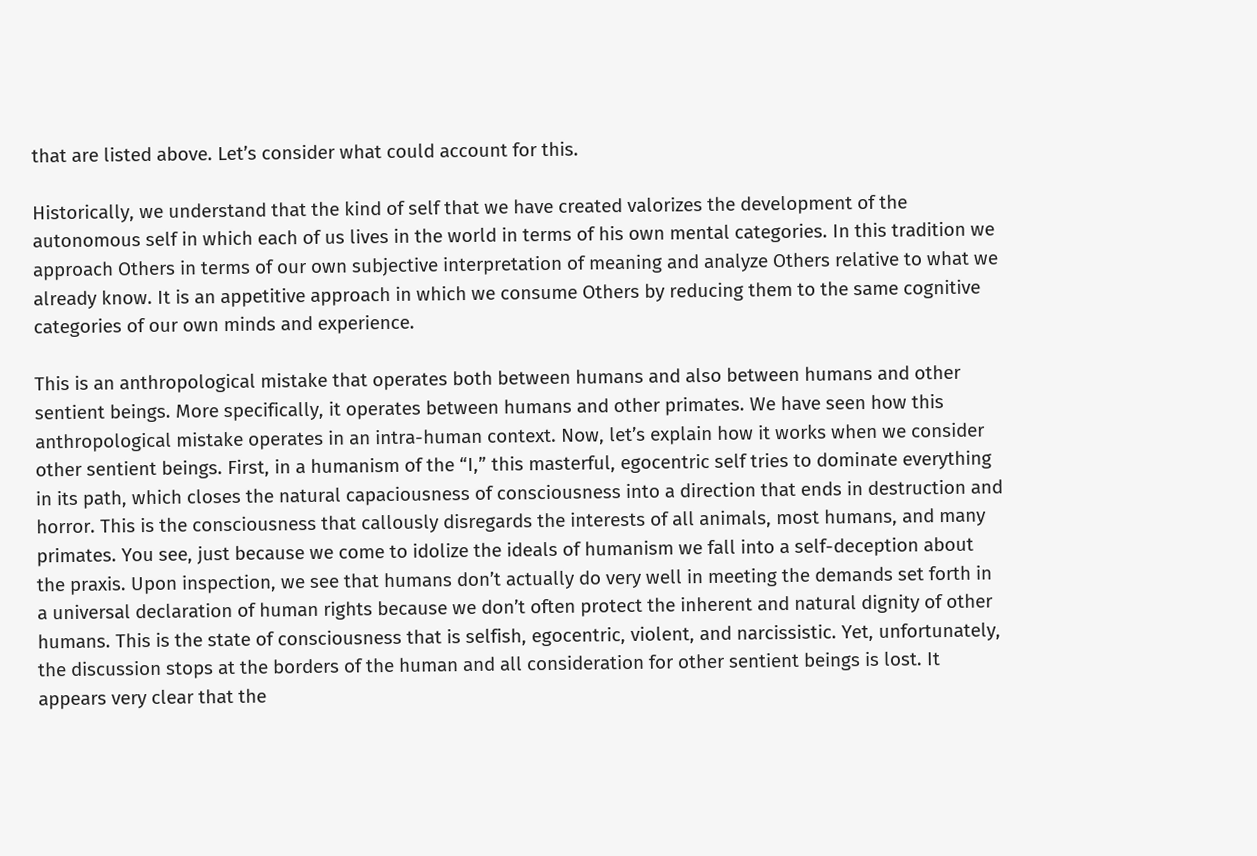that are listed above. Let’s consider what could account for this.

Historically, we understand that the kind of self that we have created valorizes the development of the autonomous self in which each of us lives in the world in terms of his own mental categories. In this tradition we approach Others in terms of our own subjective interpretation of meaning and analyze Others relative to what we already know. It is an appetitive approach in which we consume Others by reducing them to the same cognitive categories of our own minds and experience.

This is an anthropological mistake that operates both between humans and also between humans and other sentient beings. More specifically, it operates between humans and other primates. We have seen how this anthropological mistake operates in an intra-human context. Now, let’s explain how it works when we consider other sentient beings. First, in a humanism of the “I,” this masterful, egocentric self tries to dominate everything in its path, which closes the natural capaciousness of consciousness into a direction that ends in destruction and horror. This is the consciousness that callously disregards the interests of all animals, most humans, and many primates. You see, just because we come to idolize the ideals of humanism we fall into a self-deception about the praxis. Upon inspection, we see that humans don’t actually do very well in meeting the demands set forth in a universal declaration of human rights because we don’t often protect the inherent and natural dignity of other humans. This is the state of consciousness that is selfish, egocentric, violent, and narcissistic. Yet, unfortunately, the discussion stops at the borders of the human and all consideration for other sentient beings is lost. It appears very clear that the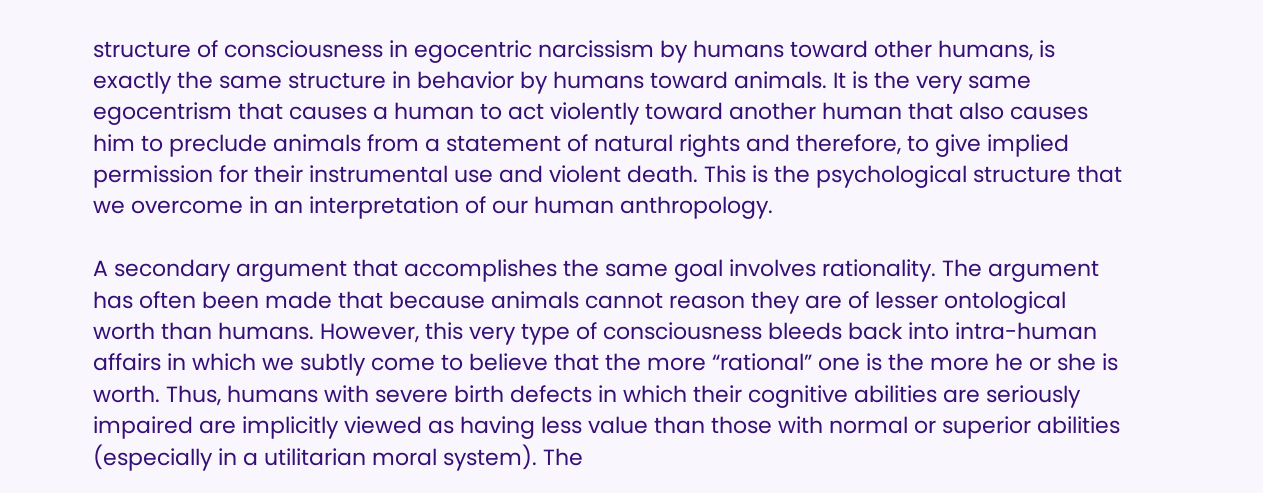structure of consciousness in egocentric narcissism by humans toward other humans, is exactly the same structure in behavior by humans toward animals. It is the very same egocentrism that causes a human to act violently toward another human that also causes him to preclude animals from a statement of natural rights and therefore, to give implied permission for their instrumental use and violent death. This is the psychological structure that we overcome in an interpretation of our human anthropology.

A secondary argument that accomplishes the same goal involves rationality. The argument has often been made that because animals cannot reason they are of lesser ontological worth than humans. However, this very type of consciousness bleeds back into intra-human affairs in which we subtly come to believe that the more “rational” one is the more he or she is worth. Thus, humans with severe birth defects in which their cognitive abilities are seriously impaired are implicitly viewed as having less value than those with normal or superior abilities (especially in a utilitarian moral system). The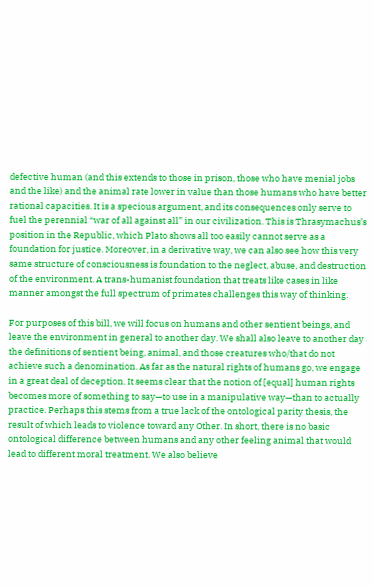defective human (and this extends to those in prison, those who have menial jobs and the like) and the animal rate lower in value than those humans who have better rational capacities. It is a specious argument, and its consequences only serve to fuel the perennial “war of all against all” in our civilization. This is Thrasymachus’s position in the Republic, which Plato shows all too easily cannot serve as a foundation for justice. Moreover, in a derivative way, we can also see how this very same structure of consciousness is foundation to the neglect, abuse, and destruction of the environment. A trans-humanist foundation that treats like cases in like manner amongst the full spectrum of primates challenges this way of thinking.

For purposes of this bill, we will focus on humans and other sentient beings, and leave the environment in general to another day. We shall also leave to another day the definitions of sentient being, animal, and those creatures who/that do not achieve such a denomination. As far as the natural rights of humans go, we engage in a great deal of deception. It seems clear that the notion of [equal] human rights becomes more of something to say—to use in a manipulative way—than to actually practice. Perhaps this stems from a true lack of the ontological parity thesis, the result of which leads to violence toward any Other. In short, there is no basic ontological difference between humans and any other feeling animal that would lead to different moral treatment. We also believe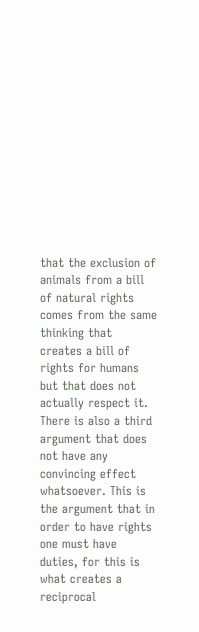that the exclusion of animals from a bill of natural rights comes from the same thinking that creates a bill of rights for humans but that does not actually respect it. There is also a third argument that does not have any convincing effect whatsoever. This is the argument that in order to have rights one must have duties, for this is what creates a reciprocal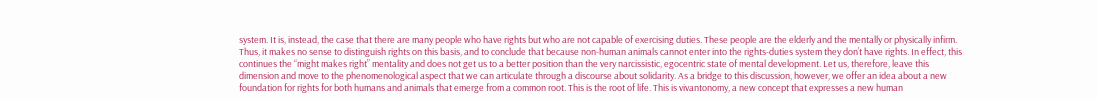system. It is, instead, the case that there are many people who have rights but who are not capable of exercising duties. These people are the elderly and the mentally or physically infirm. Thus, it makes no sense to distinguish rights on this basis, and to conclude that because non-human animals cannot enter into the rights-duties system they don’t have rights. In effect, this continues the “might makes right” mentality and does not get us to a better position than the very narcissistic, egocentric state of mental development. Let us, therefore, leave this dimension and move to the phenomenological aspect that we can articulate through a discourse about solidarity. As a bridge to this discussion, however, we offer an idea about a new foundation for rights for both humans and animals that emerge from a common root. This is the root of life. This is vivantonomy, a new concept that expresses a new human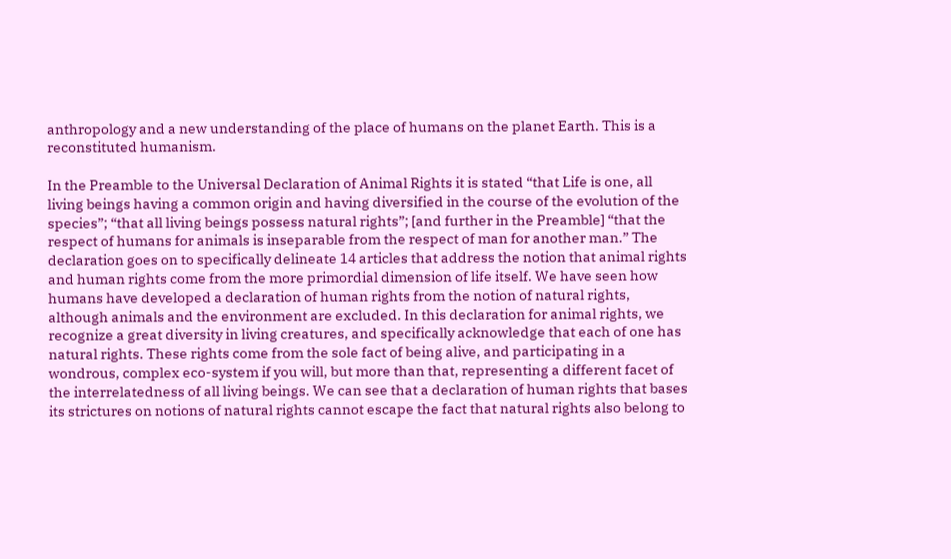anthropology and a new understanding of the place of humans on the planet Earth. This is a reconstituted humanism.

In the Preamble to the Universal Declaration of Animal Rights it is stated “that Life is one, all living beings having a common origin and having diversified in the course of the evolution of the species”; “that all living beings possess natural rights”; [and further in the Preamble] “that the respect of humans for animals is inseparable from the respect of man for another man.” The declaration goes on to specifically delineate 14 articles that address the notion that animal rights and human rights come from the more primordial dimension of life itself. We have seen how humans have developed a declaration of human rights from the notion of natural rights, although animals and the environment are excluded. In this declaration for animal rights, we recognize a great diversity in living creatures, and specifically acknowledge that each of one has natural rights. These rights come from the sole fact of being alive, and participating in a wondrous, complex eco-system if you will, but more than that, representing a different facet of the interrelatedness of all living beings. We can see that a declaration of human rights that bases its strictures on notions of natural rights cannot escape the fact that natural rights also belong to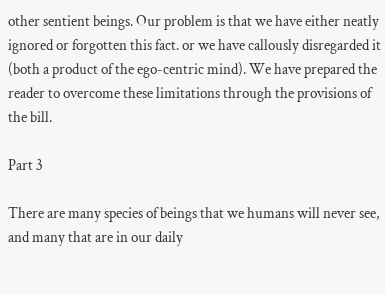other sentient beings. Our problem is that we have either neatly ignored or forgotten this fact. or we have callously disregarded it (both a product of the ego-centric mind). We have prepared the reader to overcome these limitations through the provisions of the bill.

Part 3

There are many species of beings that we humans will never see, and many that are in our daily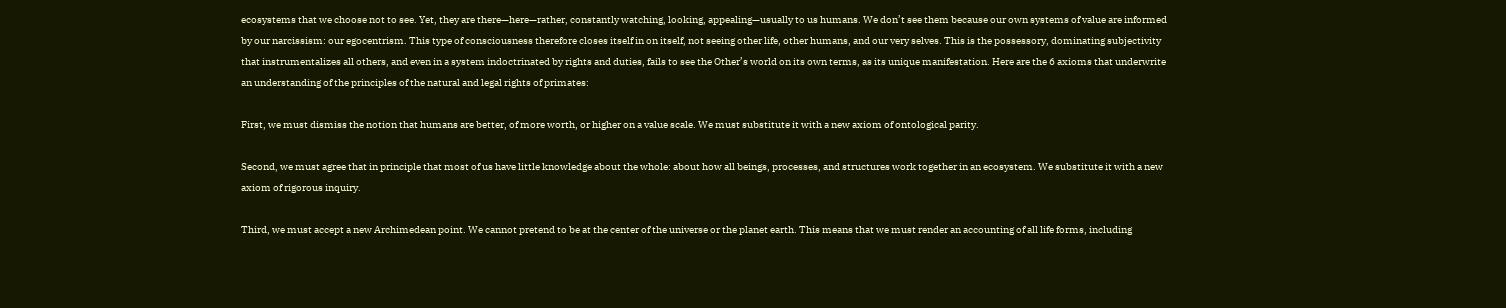ecosystems that we choose not to see. Yet, they are there—here—rather, constantly watching, looking, appealing—usually to us humans. We don’t see them because our own systems of value are informed by our narcissism: our egocentrism. This type of consciousness therefore closes itself in on itself, not seeing other life, other humans, and our very selves. This is the possessory, dominating subjectivity that instrumentalizes all others, and even in a system indoctrinated by rights and duties, fails to see the Other’s world on its own terms, as its unique manifestation. Here are the 6 axioms that underwrite an understanding of the principles of the natural and legal rights of primates:

First, we must dismiss the notion that humans are better, of more worth, or higher on a value scale. We must substitute it with a new axiom of ontological parity.

Second, we must agree that in principle that most of us have little knowledge about the whole: about how all beings, processes, and structures work together in an ecosystem. We substitute it with a new axiom of rigorous inquiry.

Third, we must accept a new Archimedean point. We cannot pretend to be at the center of the universe or the planet earth. This means that we must render an accounting of all life forms, including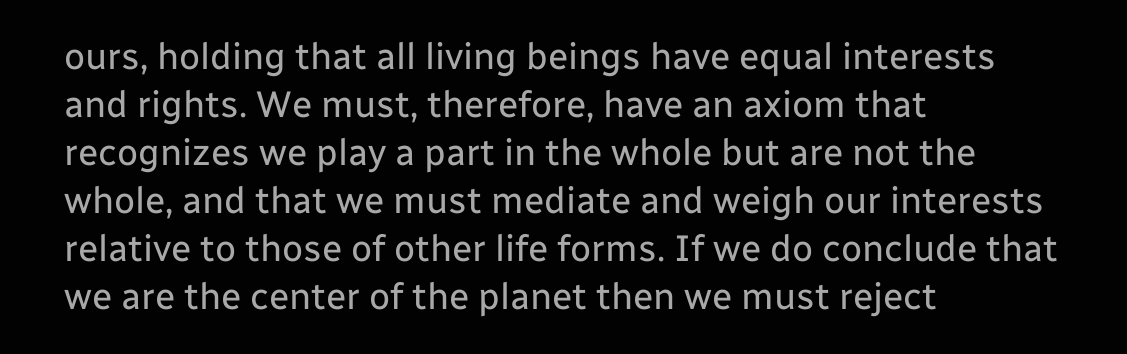ours, holding that all living beings have equal interests and rights. We must, therefore, have an axiom that recognizes we play a part in the whole but are not the whole, and that we must mediate and weigh our interests relative to those of other life forms. If we do conclude that we are the center of the planet then we must reject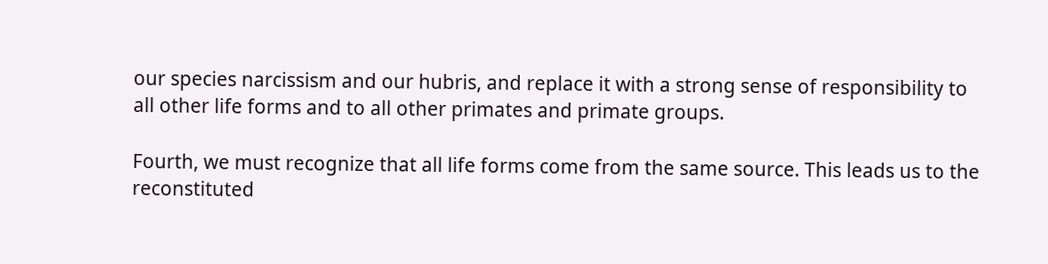our species narcissism and our hubris, and replace it with a strong sense of responsibility to all other life forms and to all other primates and primate groups.

Fourth, we must recognize that all life forms come from the same source. This leads us to the reconstituted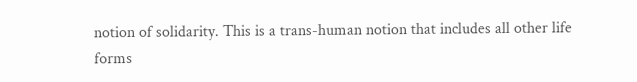notion of solidarity. This is a trans-human notion that includes all other life forms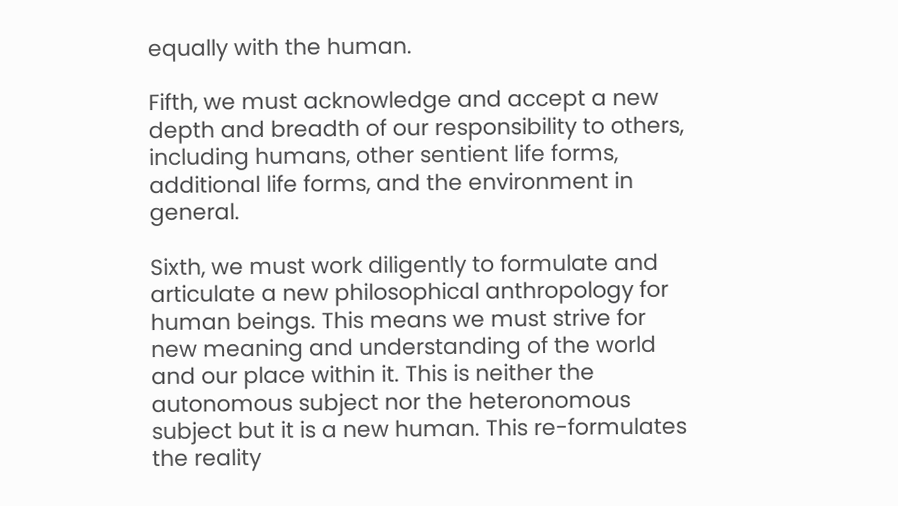equally with the human.

Fifth, we must acknowledge and accept a new depth and breadth of our responsibility to others, including humans, other sentient life forms, additional life forms, and the environment in general.

Sixth, we must work diligently to formulate and articulate a new philosophical anthropology for human beings. This means we must strive for new meaning and understanding of the world and our place within it. This is neither the autonomous subject nor the heteronomous subject but it is a new human. This re-formulates the reality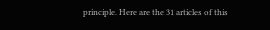principle. Here are the 31 articles of this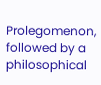Prolegomenon, followed by a philosophical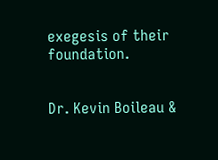exegesis of their foundation.


Dr. Kevin Boileau &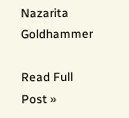Nazarita Goldhammer

Read Full Post »